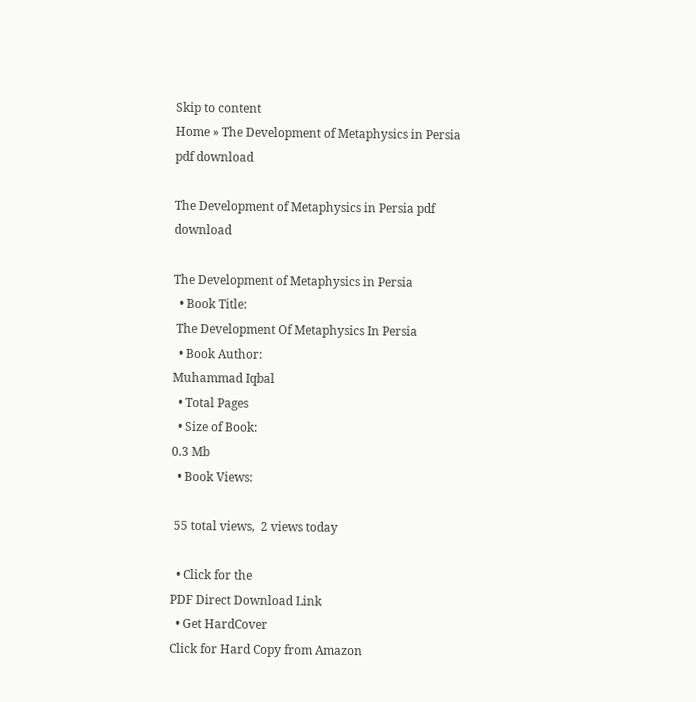Skip to content
Home » The Development of Metaphysics in Persia pdf download

The Development of Metaphysics in Persia pdf download

The Development of Metaphysics in Persia
  • Book Title:
 The Development Of Metaphysics In Persia
  • Book Author:
Muhammad Iqbal
  • Total Pages
  • Size of Book:
0.3 Mb
  • Book Views:

 55 total views,  2 views today

  • Click for the
PDF Direct Download Link
  • Get HardCover
Click for Hard Copy from Amazon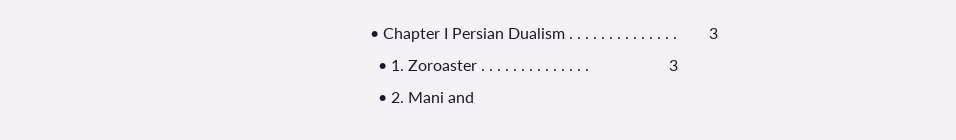• Chapter I Persian Dualism . . . . . . . . . . . . . .        3
  • 1. Zoroaster . . . . . . . . . . . . . .                    3
  • 2. Mani and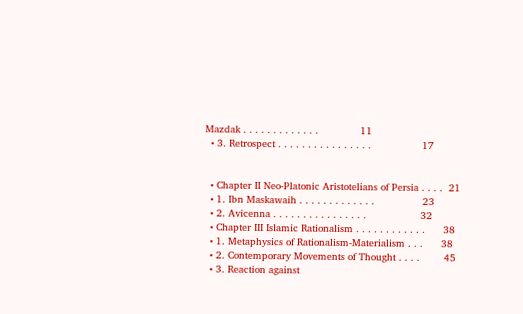Mazdak . . . . . . . . . . . . .              11
  • 3. Retrospect . . . . . . . . . . . . . . . .                 17


  • Chapter II Neo-Platonic Aristotelians of Persia . . . .  21
  • 1. Ibn Maskawaih . . . . . . . . . . . . .                23
  • 2. Avicenna . . . . . . . . . . . . . . . .                  32
  • Chapter III Islamic Rationalism . . . . . . . . . . . .      38
  • 1. Metaphysics of Rationalism-Materialism . . .      38
  • 2. Contemporary Movements of Thought . . . .        45
  • 3. Reaction against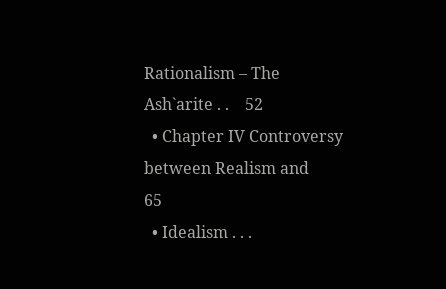Rationalism – The Ash`arite . .    52
  • Chapter IV Controversy between Realism and       65
  • Idealism . . .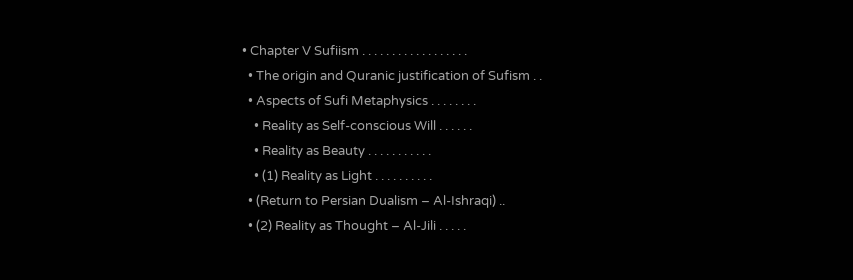• Chapter V Sufiism . . . . . . . . . . . . . . . . . .
  • The origin and Quranic justification of Sufism . .
  • Aspects of Sufi Metaphysics . . . . . . . .
    • Reality as Self-conscious Will . . . . . .
    • Reality as Beauty . . . . . . . . . . .
    • (1) Reality as Light . . . . . . . . . .
  • (Return to Persian Dualism – Al-Ishraqi) ..
  • (2) Reality as Thought – Al-Jili . . . . .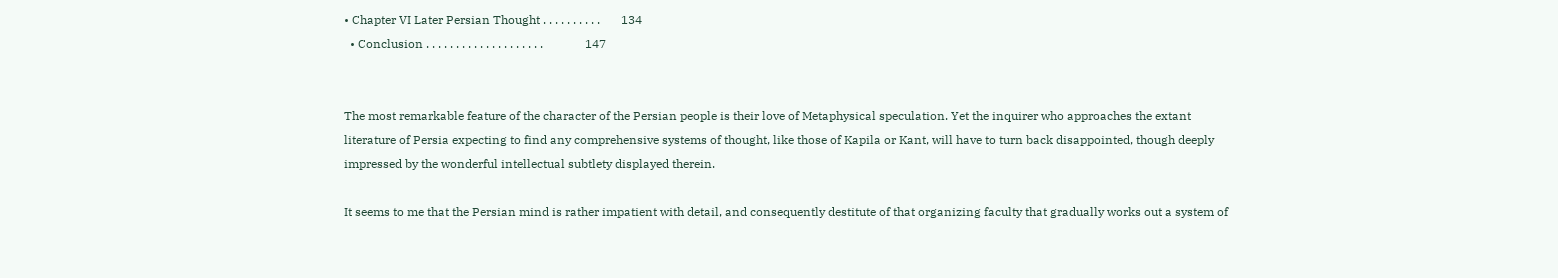• Chapter VI Later Persian Thought . . . . . . . . . .       134
  • Conclusion . . . . . . . . . . . . . . . . . . . .              147


The most remarkable feature of the character of the Persian people is their love of Metaphysical speculation. Yet the inquirer who approaches the extant literature of Persia expecting to find any comprehensive systems of thought, like those of Kapila or Kant, will have to turn back disappointed, though deeply impressed by the wonderful intellectual subtlety displayed therein.

It seems to me that the Persian mind is rather impatient with detail, and consequently destitute of that organizing faculty that gradually works out a system of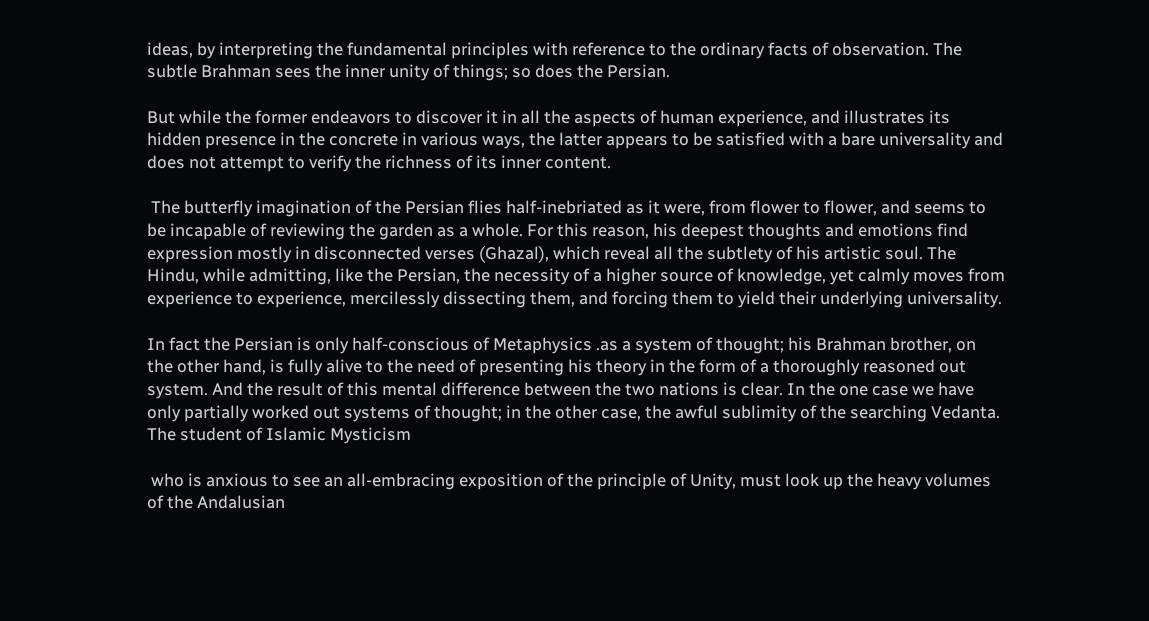ideas, by interpreting the fundamental principles with reference to the ordinary facts of observation. The subtle Brahman sees the inner unity of things; so does the Persian.

But while the former endeavors to discover it in all the aspects of human experience, and illustrates its hidden presence in the concrete in various ways, the latter appears to be satisfied with a bare universality and does not attempt to verify the richness of its inner content.

 The butterfly imagination of the Persian flies half-inebriated as it were, from flower to flower, and seems to be incapable of reviewing the garden as a whole. For this reason, his deepest thoughts and emotions find expression mostly in disconnected verses (Ghazal), which reveal all the subtlety of his artistic soul. The Hindu, while admitting, like the Persian, the necessity of a higher source of knowledge, yet calmly moves from experience to experience, mercilessly dissecting them, and forcing them to yield their underlying universality.

In fact the Persian is only half-conscious of Metaphysics .as a system of thought; his Brahman brother, on the other hand, is fully alive to the need of presenting his theory in the form of a thoroughly reasoned out system. And the result of this mental difference between the two nations is clear. In the one case we have only partially worked out systems of thought; in the other case, the awful sublimity of the searching Vedanta. The student of Islamic Mysticism

 who is anxious to see an all-embracing exposition of the principle of Unity, must look up the heavy volumes of the Andalusian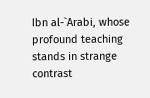Ibn al-`Arabi, whose profound teaching stands in strange contrast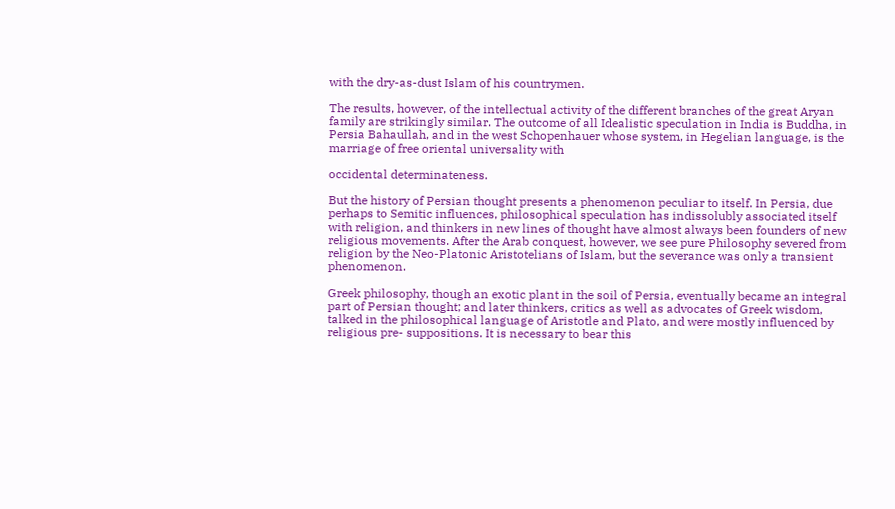with the dry-as-dust Islam of his countrymen.

The results, however, of the intellectual activity of the different branches of the great Aryan family are strikingly similar. The outcome of all Idealistic speculation in India is Buddha, in Persia Bahaullah, and in the west Schopenhauer whose system, in Hegelian language, is the marriage of free oriental universality with

occidental determinateness.

But the history of Persian thought presents a phenomenon peculiar to itself. In Persia, due perhaps to Semitic influences, philosophical speculation has indissolubly associated itself with religion, and thinkers in new lines of thought have almost always been founders of new religious movements. After the Arab conquest, however, we see pure Philosophy severed from religion by the Neo-Platonic Aristotelians of Islam, but the severance was only a transient phenomenon.

Greek philosophy, though an exotic plant in the soil of Persia, eventually became an integral part of Persian thought; and later thinkers, critics as well as advocates of Greek wisdom, talked in the philosophical language of Aristotle and Plato, and were mostly influenced by religious pre- suppositions. It is necessary to bear this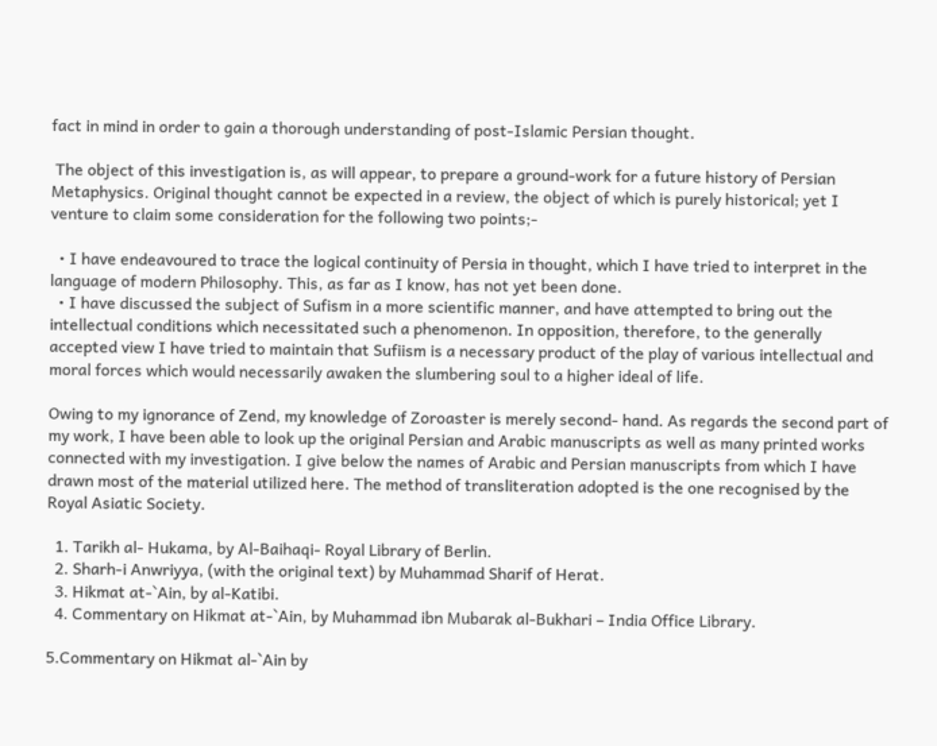fact in mind in order to gain a thorough understanding of post-Islamic Persian thought.

 The object of this investigation is, as will appear, to prepare a ground-work for a future history of Persian Metaphysics. Original thought cannot be expected in a review, the object of which is purely historical; yet I venture to claim some consideration for the following two points;-

  • I have endeavoured to trace the logical continuity of Persia in thought, which I have tried to interpret in the language of modern Philosophy. This, as far as I know, has not yet been done.
  • I have discussed the subject of Sufism in a more scientific manner, and have attempted to bring out the intellectual conditions which necessitated such a phenomenon. In opposition, therefore, to the generally accepted view I have tried to maintain that Sufiism is a necessary product of the play of various intellectual and moral forces which would necessarily awaken the slumbering soul to a higher ideal of life.

Owing to my ignorance of Zend, my knowledge of Zoroaster is merely second- hand. As regards the second part of my work, I have been able to look up the original Persian and Arabic manuscripts as well as many printed works connected with my investigation. I give below the names of Arabic and Persian manuscripts from which I have drawn most of the material utilized here. The method of transliteration adopted is the one recognised by the Royal Asiatic Society.

  1. Tarikh al- Hukama, by Al-Baihaqi- Royal Library of Berlin.
  2. Sharh-i Anwriyya, (with the original text) by Muhammad Sharif of Herat.
  3. Hikmat at-`Ain, by al-Katibi.
  4. Commentary on Hikmat at-`Ain, by Muhammad ibn Mubarak al-Bukhari – India Office Library.

5.Commentary on Hikmat al-`Ain by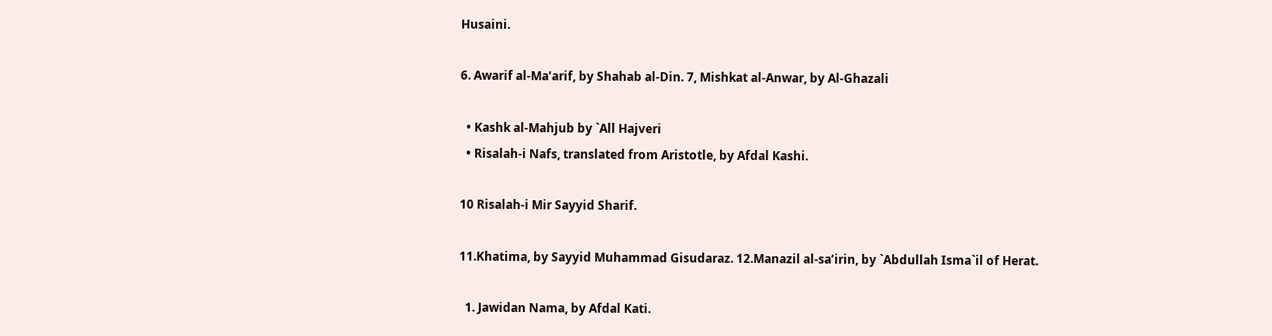Husaini.

6. Awarif al-Ma’arif, by Shahab al-Din. 7, Mishkat al-Anwar, by Al-Ghazali

  • Kashk al-Mahjub by `All Hajveri
  • Risalah-i Nafs, translated from Aristotle, by Afdal Kashi.

10 Risalah-i Mir Sayyid Sharif.

11.Khatima, by Sayyid Muhammad Gisudaraz. 12.Manazil al-sa’irin, by `Abdullah Isma`il of Herat.

  1. Jawidan Nama, by Afdal Kati.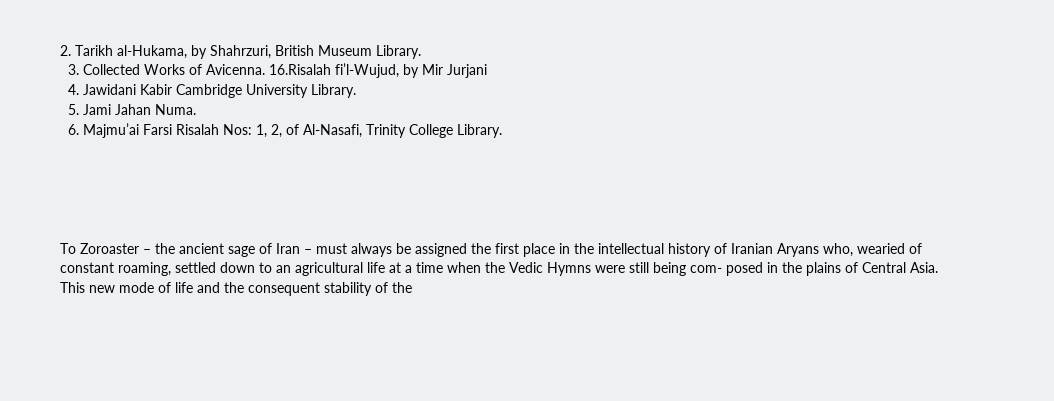2. Tarikh al-Hukama, by Shahrzuri, British Museum Library.
  3. Collected Works of Avicenna. 16.Risalah fi’l-Wujud, by Mir Jurjani
  4. Jawidani Kabir Cambridge University Library.
  5. Jami Jahan Numa.
  6. Majmu’ai Farsi Risalah Nos: 1, 2, of Al-Nasafi, Trinity College Library.





To Zoroaster – the ancient sage of Iran – must always be assigned the first place in the intellectual history of Iranian Aryans who, wearied of constant roaming, settled down to an agricultural life at a time when the Vedic Hymns were still being com- posed in the plains of Central Asia. This new mode of life and the consequent stability of the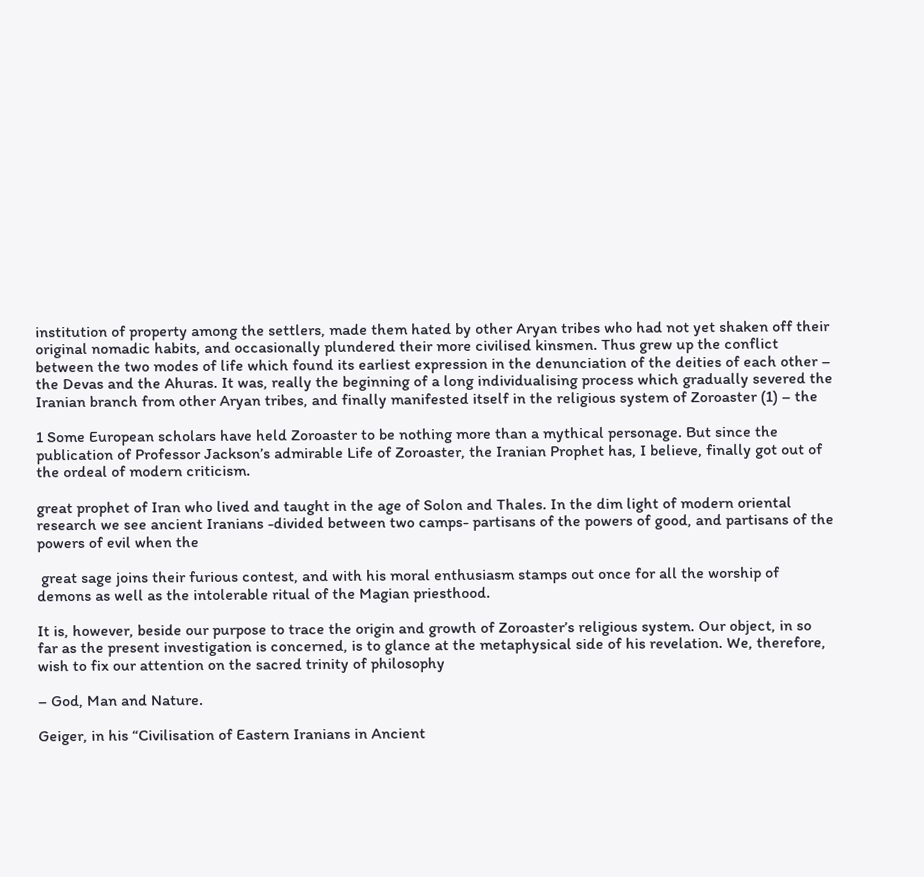institution of property among the settlers, made them hated by other Aryan tribes who had not yet shaken off their original nomadic habits, and occasionally plundered their more civilised kinsmen. Thus grew up the conflict between the two modes of life which found its earliest expression in the denunciation of the deities of each other – the Devas and the Ahuras. It was, really the beginning of a long individualising process which gradually severed the Iranian branch from other Aryan tribes, and finally manifested itself in the religious system of Zoroaster (1) – the

1 Some European scholars have held Zoroaster to be nothing more than a mythical personage. But since the publication of Professor Jackson’s admirable Life of Zoroaster, the Iranian Prophet has, I believe, finally got out of the ordeal of modern criticism.

great prophet of Iran who lived and taught in the age of Solon and Thales. In the dim light of modern oriental research we see ancient Iranians -divided between two camps- partisans of the powers of good, and partisans of the powers of evil when the

 great sage joins their furious contest, and with his moral enthusiasm stamps out once for all the worship of demons as well as the intolerable ritual of the Magian priesthood.

It is, however, beside our purpose to trace the origin and growth of Zoroaster’s religious system. Our object, in so far as the present investigation is concerned, is to glance at the metaphysical side of his revelation. We, therefore, wish to fix our attention on the sacred trinity of philosophy

– God, Man and Nature.

Geiger, in his “Civilisation of Eastern Iranians in Ancient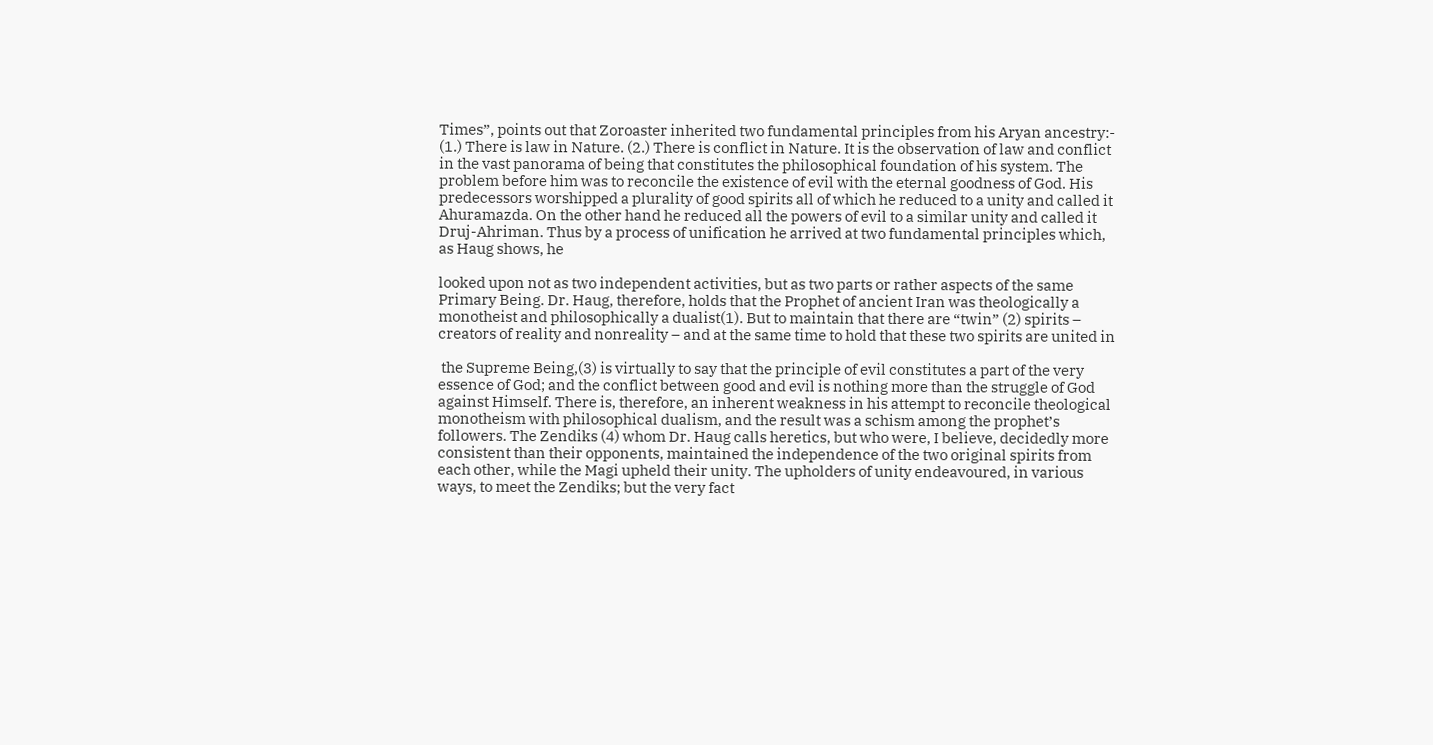Times”, points out that Zoroaster inherited two fundamental principles from his Aryan ancestry:- (1.) There is law in Nature. (2.) There is conflict in Nature. It is the observation of law and conflict in the vast panorama of being that constitutes the philosophical foundation of his system. The problem before him was to reconcile the existence of evil with the eternal goodness of God. His predecessors worshipped a plurality of good spirits all of which he reduced to a unity and called it Ahuramazda. On the other hand he reduced all the powers of evil to a similar unity and called it Druj-Ahriman. Thus by a process of unification he arrived at two fundamental principles which, as Haug shows, he

looked upon not as two independent activities, but as two parts or rather aspects of the same Primary Being. Dr. Haug, therefore, holds that the Prophet of ancient Iran was theologically a monotheist and philosophically a dualist(1). But to maintain that there are “twin” (2) spirits – creators of reality and nonreality – and at the same time to hold that these two spirits are united in

 the Supreme Being,(3) is virtually to say that the principle of evil constitutes a part of the very essence of God; and the conflict between good and evil is nothing more than the struggle of God against Himself. There is, therefore, an inherent weakness in his attempt to reconcile theological monotheism with philosophical dualism, and the result was a schism among the prophet’s followers. The Zendiks (4) whom Dr. Haug calls heretics, but who were, I believe, decidedly more consistent than their opponents, maintained the independence of the two original spirits from each other, while the Magi upheld their unity. The upholders of unity endeavoured, in various ways, to meet the Zendiks; but the very fact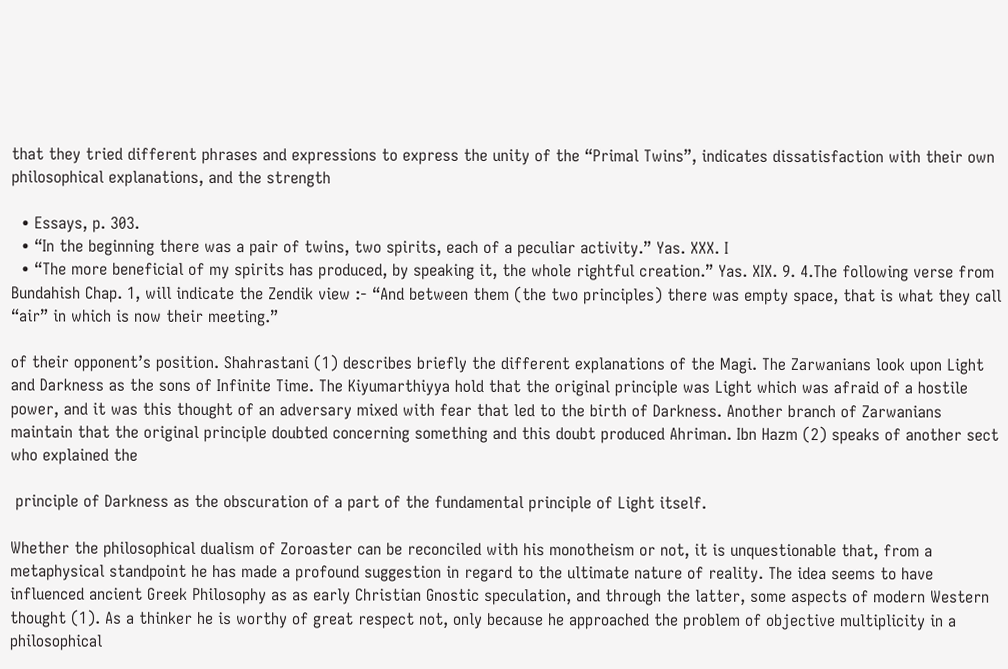that they tried different phrases and expressions to express the unity of the “Primal Twins”, indicates dissatisfaction with their own philosophical explanations, and the strength

  • Essays, p. 303.
  • “In the beginning there was a pair of twins, two spirits, each of a peculiar activity.” Yas. XXX. I
  • “The more beneficial of my spirits has produced, by speaking it, the whole rightful creation.” Yas. XIX. 9. 4.The following verse from Bundahish Chap. 1, will indicate the Zendik view :- “And between them (the two principles) there was empty space, that is what they call “air” in which is now their meeting.”

of their opponent’s position. Shahrastani (1) describes briefly the different explanations of the Magi. The Zarwanians look upon Light and Darkness as the sons of Infinite Time. The Kiyumarthiyya hold that the original principle was Light which was afraid of a hostile power, and it was this thought of an adversary mixed with fear that led to the birth of Darkness. Another branch of Zarwanians maintain that the original principle doubted concerning something and this doubt produced Ahriman. Ibn Hazm (2) speaks of another sect who explained the

 principle of Darkness as the obscuration of a part of the fundamental principle of Light itself.

Whether the philosophical dualism of Zoroaster can be reconciled with his monotheism or not, it is unquestionable that, from a metaphysical standpoint he has made a profound suggestion in regard to the ultimate nature of reality. The idea seems to have influenced ancient Greek Philosophy as as early Christian Gnostic speculation, and through the latter, some aspects of modern Western thought (1). As a thinker he is worthy of great respect not, only because he approached the problem of objective multiplicity in a philosophical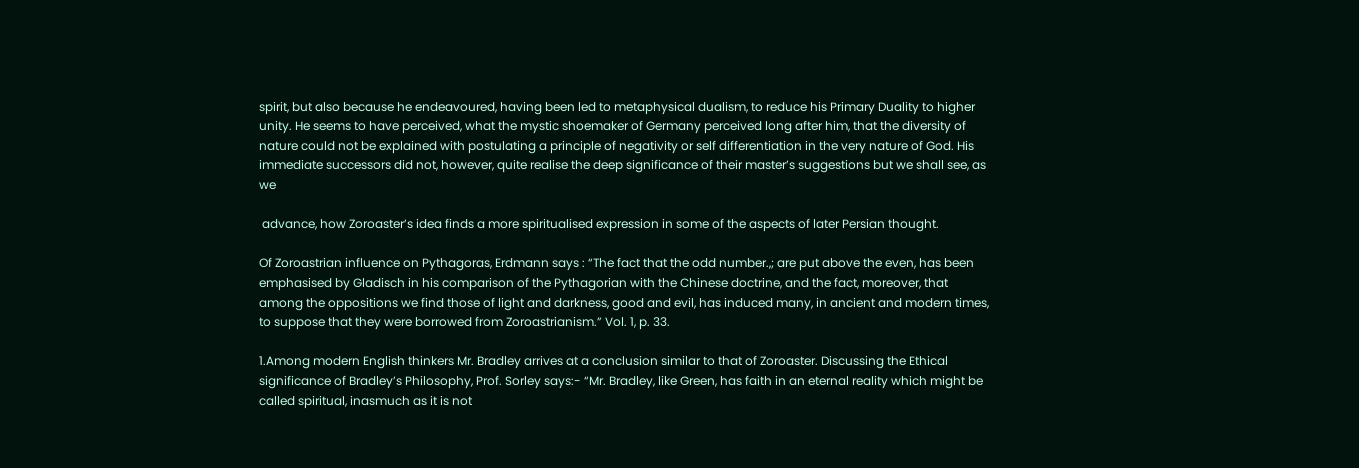spirit, but also because he endeavoured, having been led to metaphysical dualism, to reduce his Primary Duality to higher unity. He seems to have perceived, what the mystic shoemaker of Germany perceived long after him, that the diversity of nature could not be explained with postulating a principle of negativity or self differentiation in the very nature of God. His immediate successors did not, however, quite realise the deep significance of their master’s suggestions but we shall see, as we

 advance, how Zoroaster’s idea finds a more spiritualised expression in some of the aspects of later Persian thought.

Of Zoroastrian influence on Pythagoras, Erdmann says : “The fact that the odd number.,; are put above the even, has been emphasised by Gladisch in his comparison of the Pythagorian with the Chinese doctrine, and the fact, moreover, that among the oppositions we find those of light and darkness, good and evil, has induced many, in ancient and modern times, to suppose that they were borrowed from Zoroastrianism.” Vol. 1, p. 33.

1.Among modern English thinkers Mr. Bradley arrives at a conclusion similar to that of Zoroaster. Discussing the Ethical significance of Bradley’s Philosophy, Prof. Sorley says:- “Mr. Bradley, like Green, has faith in an eternal reality which might be called spiritual, inasmuch as it is not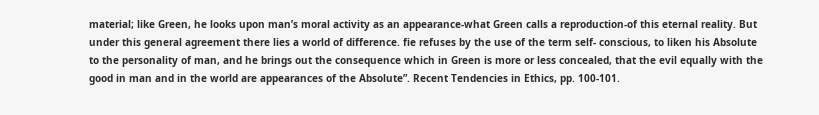material; like Green, he looks upon man’s moral activity as an appearance-what Green calls a reproduction-of this eternal reality. But under this general agreement there lies a world of difference. fie refuses by the use of the term self- conscious, to liken his Absolute to the personality of man, and he brings out the consequence which in Green is more or less concealed, that the evil equally with the good in man and in the world are appearances of the Absolute”. Recent Tendencies in Ethics, pp. 100-101.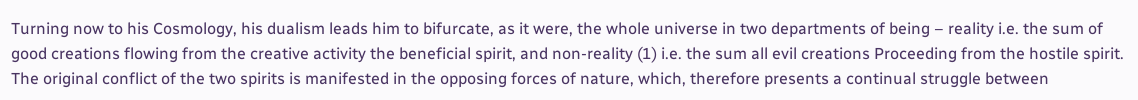Turning now to his Cosmology, his dualism leads him to bifurcate, as it were, the whole universe in two departments of being – reality i.e. the sum of good creations flowing from the creative activity the beneficial spirit, and non-reality (1) i.e. the sum all evil creations Proceeding from the hostile spirit. The original conflict of the two spirits is manifested in the opposing forces of nature, which, therefore presents a continual struggle between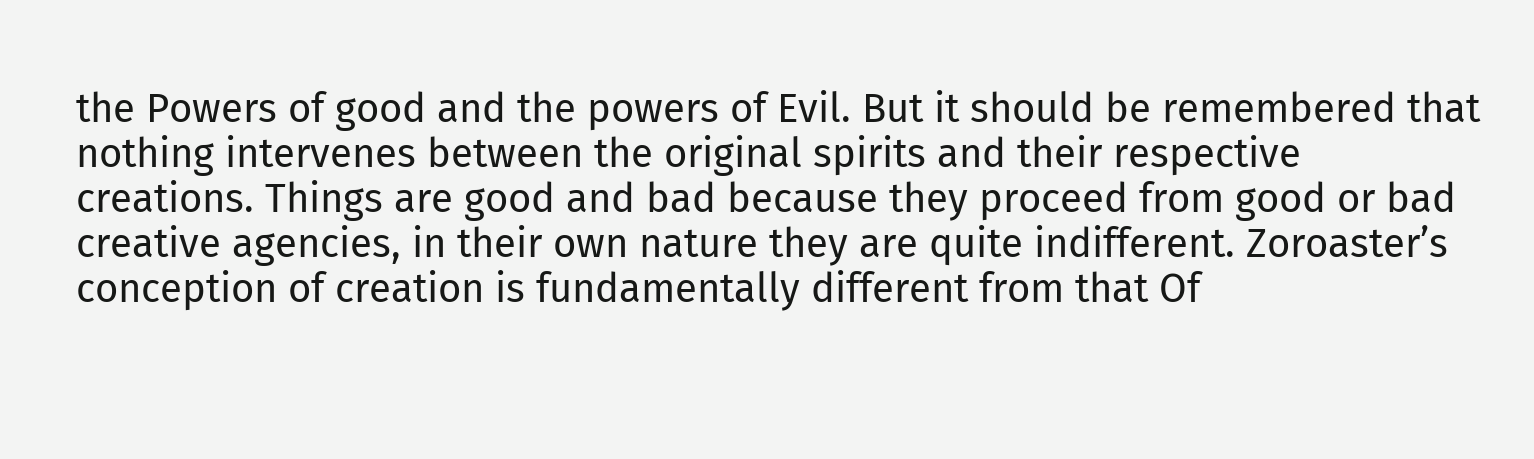the Powers of good and the powers of Evil. But it should be remembered that nothing intervenes between the original spirits and their respective creations. Things are good and bad because they proceed from good or bad creative agencies, in their own nature they are quite indifferent. Zoroaster’s conception of creation is fundamentally different from that Of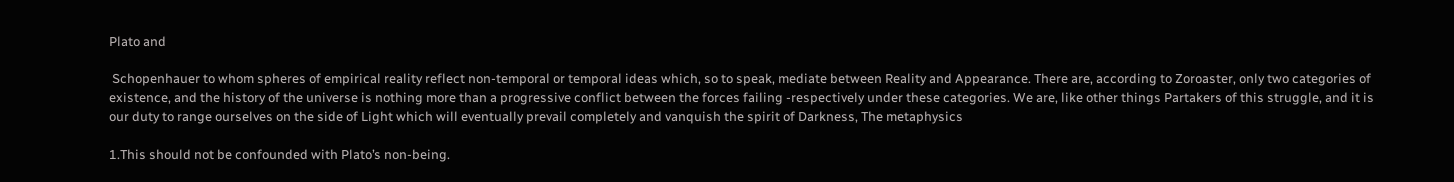Plato and

 Schopenhauer to whom spheres of empirical reality reflect non-temporal or temporal ideas which, so to speak, mediate between Reality and Appearance. There are, according to Zoroaster, only two categories of existence, and the history of the universe is nothing more than a progressive conflict between the forces failing -respectively under these categories. We are, like other things Partakers of this struggle, and it is our duty to range ourselves on the side of Light which will eventually prevail completely and vanquish the spirit of Darkness, The metaphysics

1.This should not be confounded with Plato’s non-being.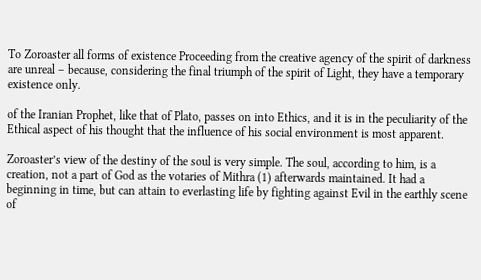To Zoroaster all forms of existence Proceeding from the creative agency of the spirit of darkness are unreal – because, considering the final triumph of the spirit of Light, they have a temporary existence only.

of the Iranian Prophet, like that of Plato, passes on into Ethics, and it is in the peculiarity of the Ethical aspect of his thought that the influence of his social environment is most apparent.

Zoroaster’s view of the destiny of the soul is very simple. The soul, according to him, is a creation, not a part of God as the votaries of Mithra (1) afterwards maintained. It had a beginning in time, but can attain to everlasting life by fighting against Evil in the earthly scene of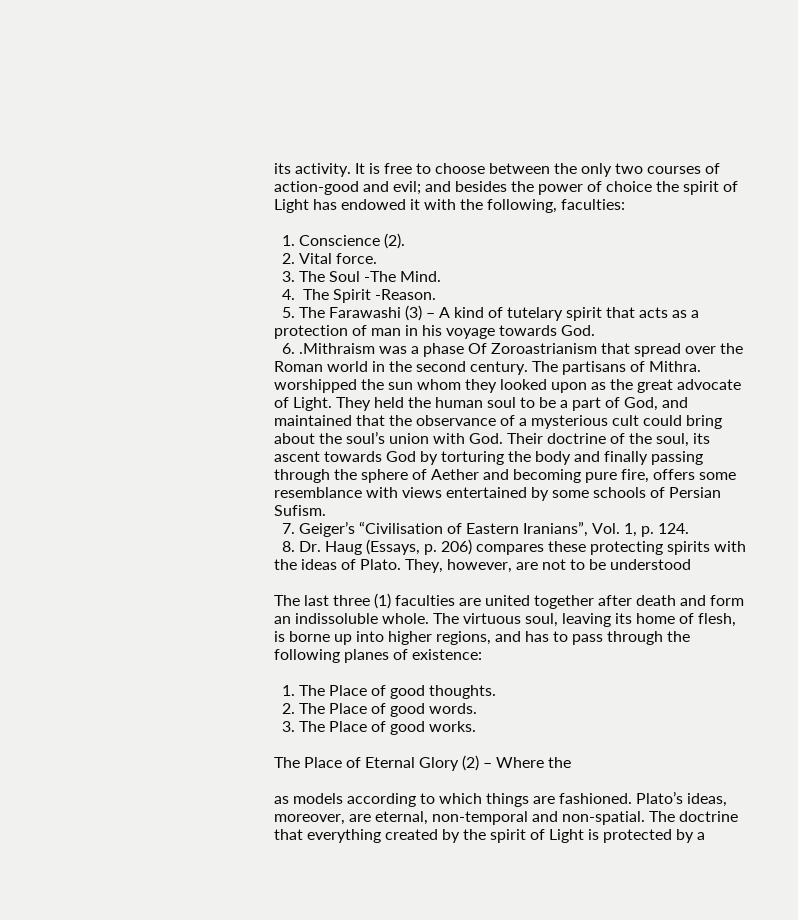its activity. It is free to choose between the only two courses of action-good and evil; and besides the power of choice the spirit of Light has endowed it with the following, faculties:

  1. Conscience (2).
  2. Vital force.
  3. The Soul -The Mind.
  4.  The Spirit -Reason.
  5. The Farawashi (3) – A kind of tutelary spirit that acts as a protection of man in his voyage towards God.
  6. .Mithraism was a phase Of Zoroastrianism that spread over the Roman world in the second century. The partisans of Mithra. worshipped the sun whom they looked upon as the great advocate of Light. They held the human soul to be a part of God, and maintained that the observance of a mysterious cult could bring about the soul’s union with God. Their doctrine of the soul, its ascent towards God by torturing the body and finally passing through the sphere of Aether and becoming pure fire, offers some resemblance with views entertained by some schools of Persian Sufism.
  7. Geiger’s “Civilisation of Eastern Iranians”, Vol. 1, p. 124.
  8. Dr. Haug (Essays, p. 206) compares these protecting spirits with the ideas of Plato. They, however, are not to be understood

The last three (1) faculties are united together after death and form an indissoluble whole. The virtuous soul, leaving its home of flesh, is borne up into higher regions, and has to pass through the following planes of existence:

  1. The Place of good thoughts.
  2. The Place of good words.
  3. The Place of good works.

The Place of Eternal Glory (2) – Where the

as models according to which things are fashioned. Plato’s ideas, moreover, are eternal, non-temporal and non-spatial. The doctrine that everything created by the spirit of Light is protected by a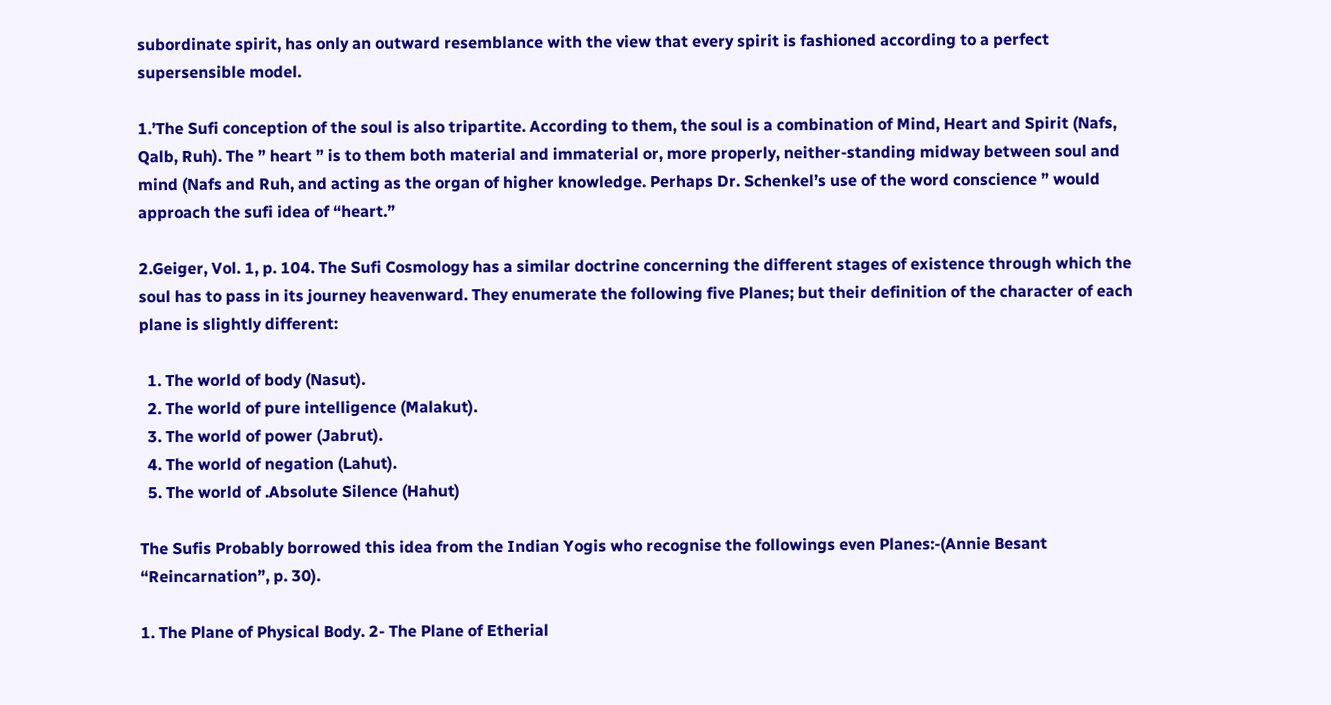subordinate spirit, has only an outward resemblance with the view that every spirit is fashioned according to a perfect supersensible model.

1.’The Sufi conception of the soul is also tripartite. According to them, the soul is a combination of Mind, Heart and Spirit (Nafs, Qalb, Ruh). The ” heart ” is to them both material and immaterial or, more properly, neither-standing midway between soul and mind (Nafs and Ruh, and acting as the organ of higher knowledge. Perhaps Dr. Schenkel’s use of the word conscience ” would approach the sufi idea of “heart.”

2.Geiger, Vol. 1, p. 104. The Sufi Cosmology has a similar doctrine concerning the different stages of existence through which the soul has to pass in its journey heavenward. They enumerate the following five Planes; but their definition of the character of each plane is slightly different:

  1. The world of body (Nasut).
  2. The world of pure intelligence (Malakut).
  3. The world of power (Jabrut).
  4. The world of negation (Lahut).
  5. The world of .Absolute Silence (Hahut)

The Sufis Probably borrowed this idea from the Indian Yogis who recognise the followings even Planes:-(Annie Besant “Reincarnation”, p. 30).

1. The Plane of Physical Body. 2- The Plane of Etherial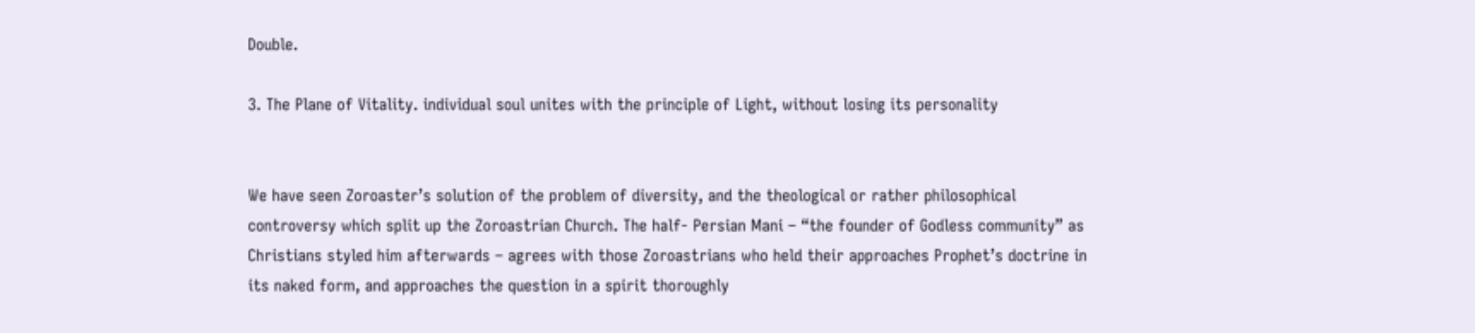Double.

3. The Plane of Vitality. individual soul unites with the principle of Light, without losing its personality


We have seen Zoroaster’s solution of the problem of diversity, and the theological or rather philosophical controversy which split up the Zoroastrian Church. The half- Persian Mani – “the founder of Godless community” as Christians styled him afterwards – agrees with those Zoroastrians who held their approaches Prophet’s doctrine in its naked form, and approaches the question in a spirit thoroughly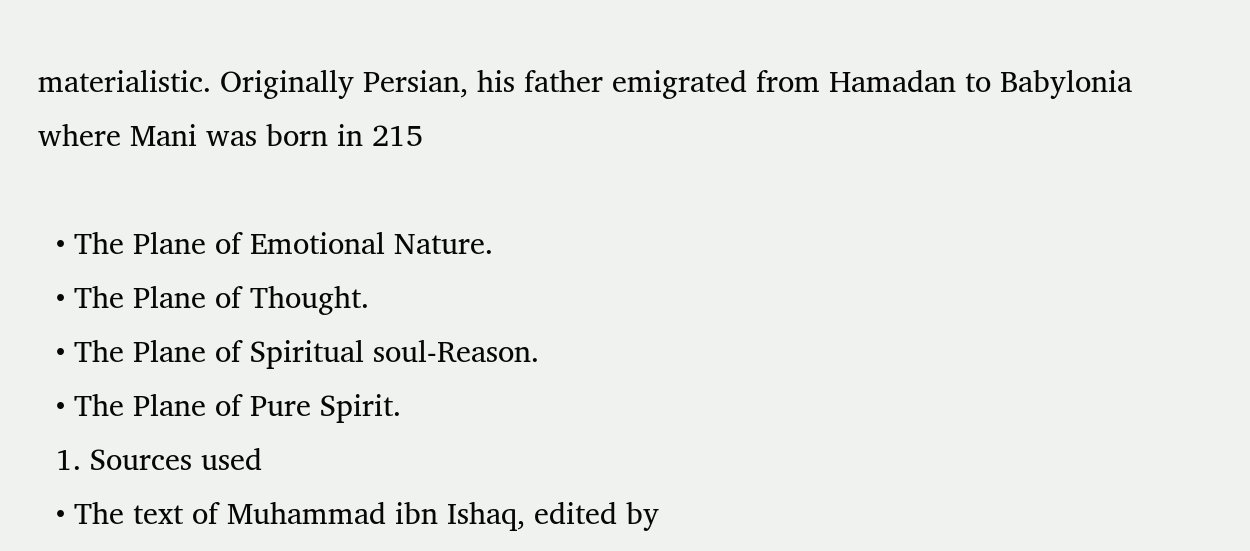materialistic. Originally Persian, his father emigrated from Hamadan to Babylonia where Mani was born in 215

  • The Plane of Emotional Nature.
  • The Plane of Thought.
  • The Plane of Spiritual soul-Reason.
  • The Plane of Pure Spirit.
  1. Sources used
  • The text of Muhammad ibn Ishaq, edited by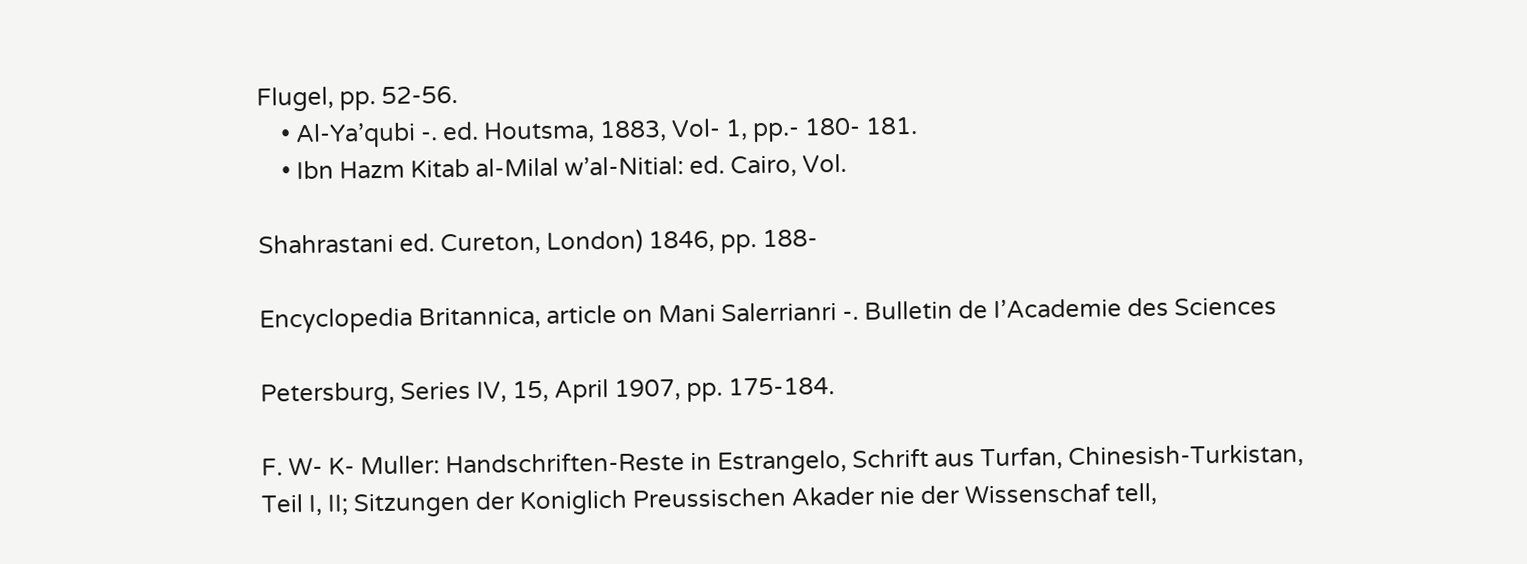Flugel, pp. 52-56.
    • Al-Ya’qubi -. ed. Houtsma, 1883, Vol- 1, pp.- 180- 181.
    • Ibn Hazm Kitab al-Milal w’al-Nitial: ed. Cairo, Vol.

Shahrastani ed. Cureton, London) 1846, pp. 188-

Encyclopedia Britannica, article on Mani Salerrianri -. Bulletin de I’Academie des Sciences

Petersburg, Series IV, 15, April 1907, pp. 175-184.

F. W- K- Muller: Handschriften-Reste in Estrangelo, Schrift aus Turfan, Chinesish-Turkistan, Teil I, II; Sitzungen der Koniglich Preussischen Akader nie der Wissenschaf tell,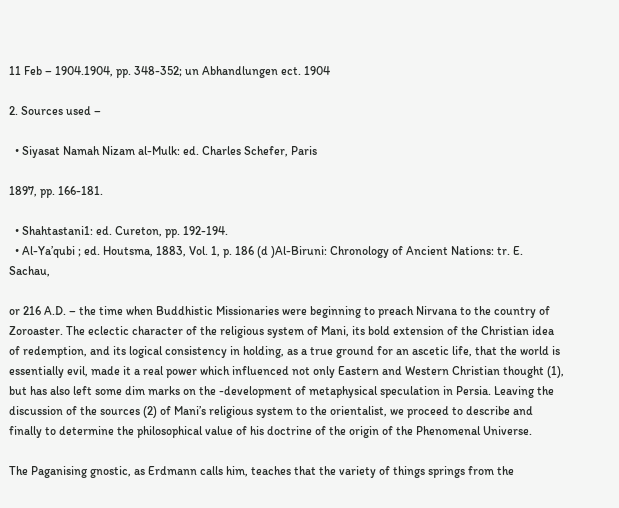11 Feb – 1904.1904, pp. 348-352; un Abhandlungen ect. 1904

2. Sources used –

  • Siyasat Namah Nizam al-Mulk: ed. Charles Schefer, Paris

1897, pp. 166-181.

  • Shahtastani1: ed. Cureton, pp. 192-194.
  • Al-Ya’qubi ; ed. Houtsma, 1883, Vol. 1, p. 186 (d )Al-Biruni: Chronology of Ancient Nations: tr. E. Sachau,

or 216 A.D. – the time when Buddhistic Missionaries were beginning to preach Nirvana to the country of Zoroaster. The eclectic character of the religious system of Mani, its bold extension of the Christian idea of redemption, and its logical consistency in holding, as a true ground for an ascetic life, that the world is essentially evil, made it a real power which influenced not only Eastern and Western Christian thought (1), but has also left some dim marks on the -development of metaphysical speculation in Persia. Leaving the discussion of the sources (2) of Mani’s religious system to the orientalist, we proceed to describe and finally to determine the philosophical value of his doctrine of the origin of the Phenomenal Universe.

The Paganising gnostic, as Erdmann calls him, teaches that the variety of things springs from the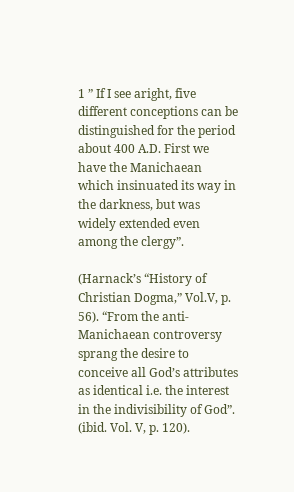1 ” If I see aright, five different conceptions can be distinguished for the period about 400 A.D. First we have the Manichaean which insinuated its way in the darkness, but was widely extended even among the clergy”.

(Harnack’s “History of Christian Dogma,” Vol.V, p. 56). “From the anti-Manichaean controversy sprang the desire to conceive all God’s attributes as identical i.e. the interest in the indivisibility of God”. (ibid. Vol. V, p. 120).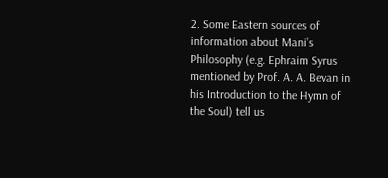2. Some Eastern sources of information about Mani’s Philosophy (e.g. Ephraim Syrus mentioned by Prof. A. A. Bevan in his Introduction to the Hymn of the Soul) tell us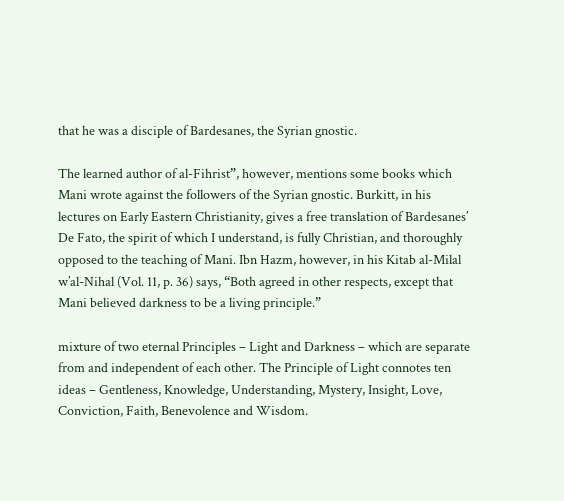that he was a disciple of Bardesanes, the Syrian gnostic.

The learned author of al-Fihrist”, however, mentions some books which Mani wrote against the followers of the Syrian gnostic. Burkitt, in his lectures on Early Eastern Christianity, gives a free translation of Bardesanes’ De Fato, the spirit of which I understand, is fully Christian, and thoroughly opposed to the teaching of Mani. Ibn Hazm, however, in his Kitab al-Milal w’al-Nihal (Vol. 11, p. 36) says, “Both agreed in other respects, except that Mani believed darkness to be a living principle.”

mixture of two eternal Principles – Light and Darkness – which are separate from and independent of each other. The Principle of Light connotes ten ideas – Gentleness, Knowledge, Understanding, Mystery, Insight, Love, Conviction, Faith, Benevolence and Wisdom.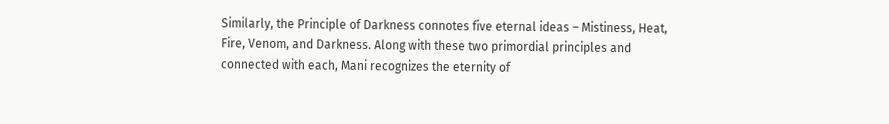Similarly, the Principle of Darkness connotes five eternal ideas – Mistiness, Heat, Fire, Venom, and Darkness. Along with these two primordial principles and connected with each, Mani recognizes the eternity of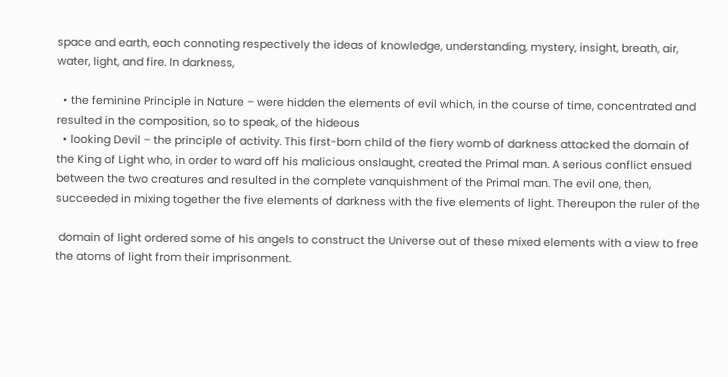space and earth, each connoting respectively the ideas of knowledge, understanding, mystery, insight, breath, air, water, light, and fire. In darkness,

  • the feminine Principle in Nature – were hidden the elements of evil which, in the course of time, concentrated and resulted in the composition, so to speak, of the hideous
  • looking Devil – the principle of activity. This first-born child of the fiery womb of darkness attacked the domain of the King of Light who, in order to ward off his malicious onslaught, created the Primal man. A serious conflict ensued between the two creatures and resulted in the complete vanquishment of the Primal man. The evil one, then, succeeded in mixing together the five elements of darkness with the five elements of light. Thereupon the ruler of the

 domain of light ordered some of his angels to construct the Universe out of these mixed elements with a view to free the atoms of light from their imprisonment.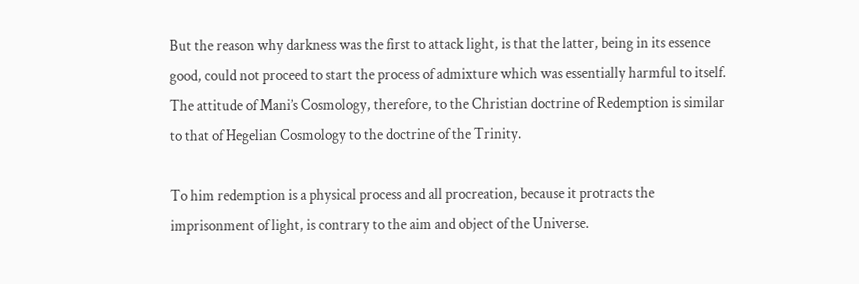But the reason why darkness was the first to attack light, is that the latter, being in its essence good, could not proceed to start the process of admixture which was essentially harmful to itself. The attitude of Mani’s Cosmology, therefore, to the Christian doctrine of Redemption is similar to that of Hegelian Cosmology to the doctrine of the Trinity.

To him redemption is a physical process and all procreation, because it protracts the imprisonment of light, is contrary to the aim and object of the Universe.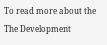To read more about the The Development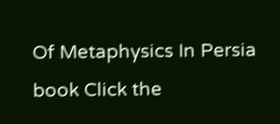Of Metaphysics In Persia book Click the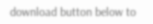download button below to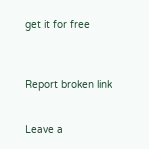get it for free



Report broken link


Leave a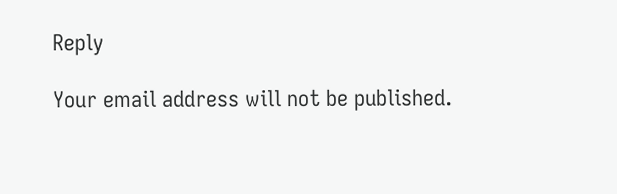Reply

Your email address will not be published.